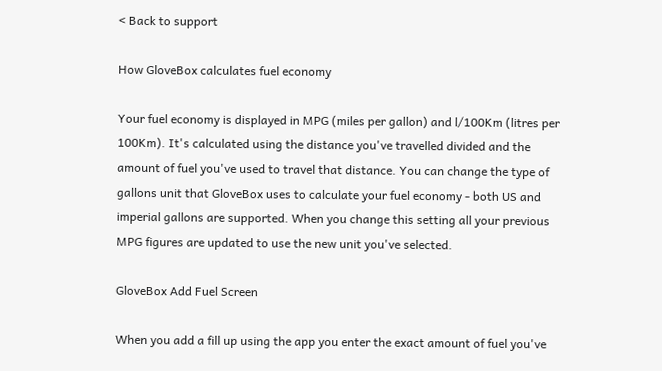< Back to support

How GloveBox calculates fuel economy

Your fuel economy is displayed in MPG (miles per gallon) and l/100Km (litres per 100Km). It's calculated using the distance you've travelled divided and the amount of fuel you've used to travel that distance. You can change the type of gallons unit that GloveBox uses to calculate your fuel economy - both US and imperial gallons are supported. When you change this setting all your previous MPG figures are updated to use the new unit you've selected.

GloveBox Add Fuel Screen

When you add a fill up using the app you enter the exact amount of fuel you've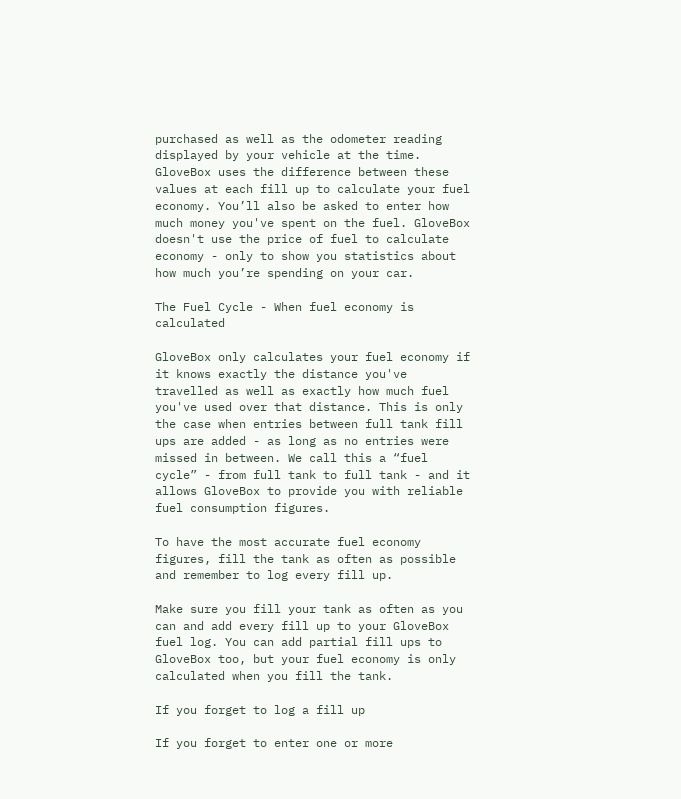purchased as well as the odometer reading displayed by your vehicle at the time. GloveBox uses the difference between these values at each fill up to calculate your fuel economy. You’ll also be asked to enter how much money you've spent on the fuel. GloveBox doesn't use the price of fuel to calculate economy - only to show you statistics about how much you’re spending on your car.

The Fuel Cycle - When fuel economy is calculated

GloveBox only calculates your fuel economy if it knows exactly the distance you've travelled as well as exactly how much fuel you've used over that distance. This is only the case when entries between full tank fill ups are added - as long as no entries were missed in between. We call this a “fuel cycle” - from full tank to full tank - and it allows GloveBox to provide you with reliable fuel consumption figures.

To have the most accurate fuel economy figures, fill the tank as often as possible and remember to log every fill up.

Make sure you fill your tank as often as you can and add every fill up to your GloveBox fuel log. You can add partial fill ups to GloveBox too, but your fuel economy is only calculated when you fill the tank.

If you forget to log a fill up

If you forget to enter one or more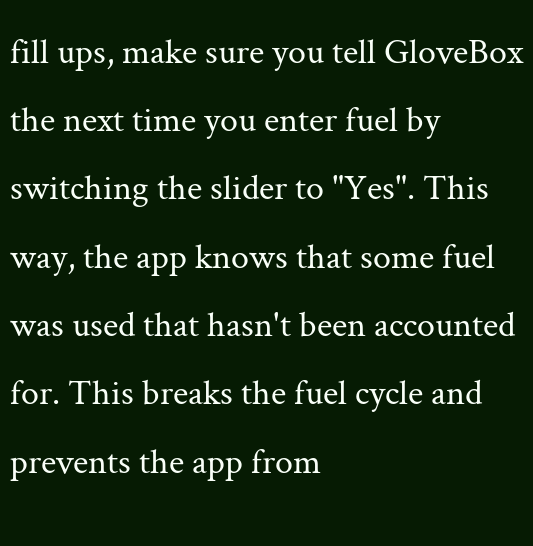fill ups, make sure you tell GloveBox the next time you enter fuel by switching the slider to "Yes". This way, the app knows that some fuel was used that hasn't been accounted for. This breaks the fuel cycle and prevents the app from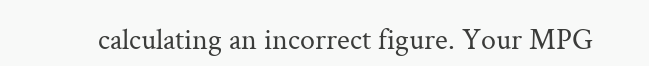calculating an incorrect figure. Your MPG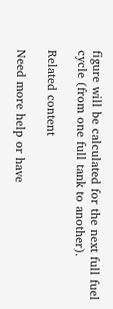figure will be calculated for the next full fuel cycle (from one full tank to another).

Related content

Need more help or have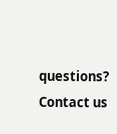questions? Contact us